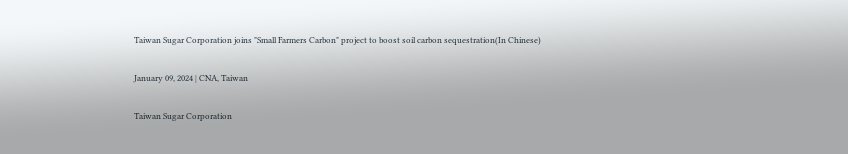Taiwan Sugar Corporation joins "Small Farmers Carbon" project to boost soil carbon sequestration(In Chinese)

January 09, 2024 | CNA, Taiwan

Taiwan Sugar Corporation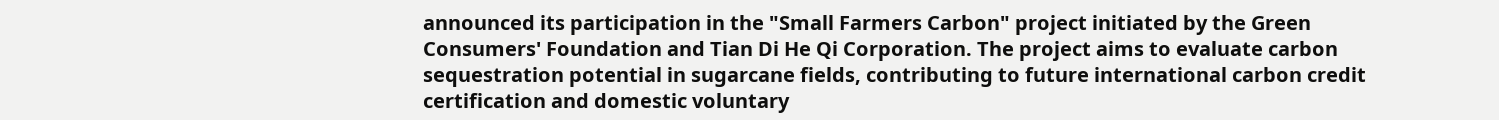announced its participation in the "Small Farmers Carbon" project initiated by the Green Consumers' Foundation and Tian Di He Qi Corporation. The project aims to evaluate carbon sequestration potential in sugarcane fields, contributing to future international carbon credit certification and domestic voluntary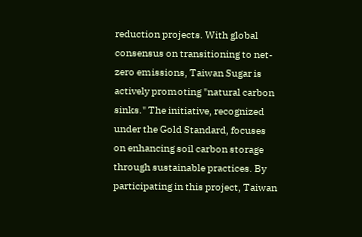reduction projects. With global consensus on transitioning to net-zero emissions, Taiwan Sugar is actively promoting "natural carbon sinks." The initiative, recognized under the Gold Standard, focuses on enhancing soil carbon storage through sustainable practices. By participating in this project, Taiwan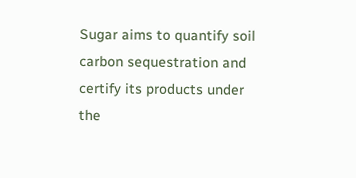Sugar aims to quantify soil carbon sequestration and certify its products under the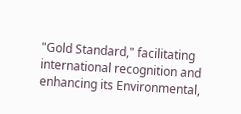"Gold Standard," facilitating international recognition and enhancing its Environmental,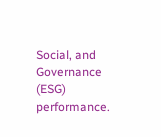Social, and Governance (ESG) performance.